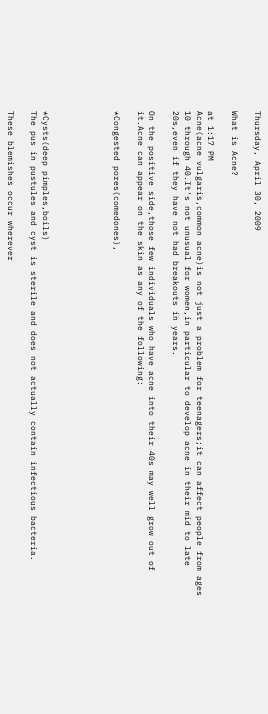Thursday, April 30, 2009

What is Acne?

at 1:17 PM
Acne(acne vulgaris,common acne)is not just a problem for teenagers;it can affect people from ages 10 through 40.It's not unusual for women,in particular to develop acne in their mid to late 20s,even if they have not had breakouts in years.

On the positive side,those few individuals who have acne into their 40s may well grow out of it.Acne can appear on the skin as any of the following:

*Congested pores(comedones),





*Cysts(deep pimples,boils)
The pus in pustules and cyst is sterile and does not actually contain infectious bacteria.

These blemishes occur wherever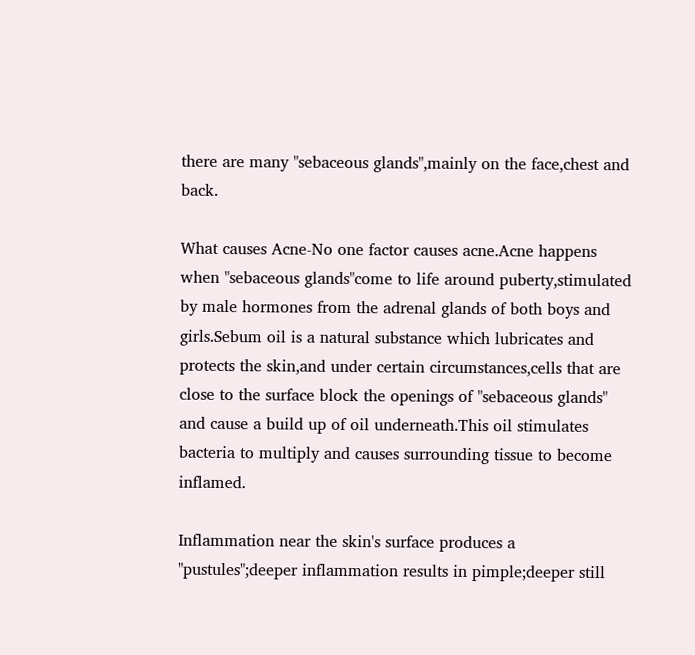there are many "sebaceous glands",mainly on the face,chest and back.

What causes Acne-No one factor causes acne.Acne happens when "sebaceous glands"come to life around puberty,stimulated by male hormones from the adrenal glands of both boys and girls.Sebum oil is a natural substance which lubricates and protects the skin,and under certain circumstances,cells that are close to the surface block the openings of "sebaceous glands" and cause a build up of oil underneath.This oil stimulates bacteria to multiply and causes surrounding tissue to become inflamed.

Inflammation near the skin's surface produces a "pustules";deeper inflammation results in pimple;deeper still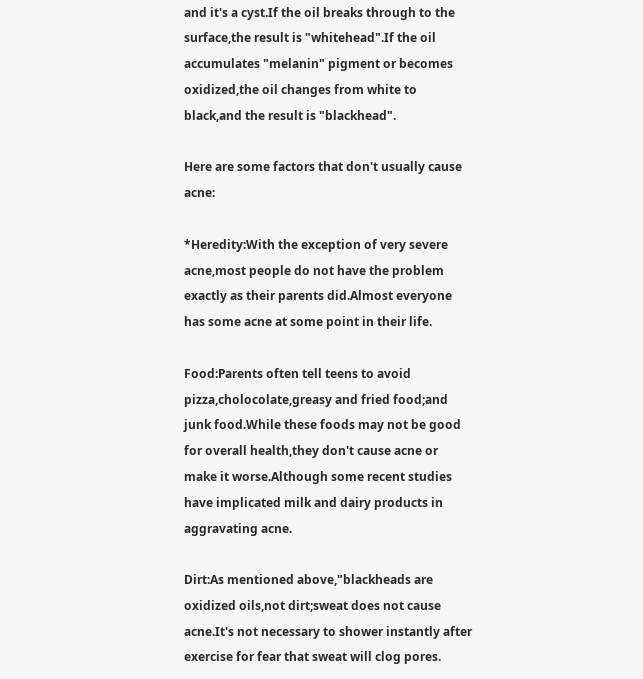and it's a cyst.If the oil breaks through to the surface,the result is "whitehead".If the oil accumulates "melanin" pigment or becomes oxidized,the oil changes from white to black,and the result is "blackhead".

Here are some factors that don't usually cause acne:

*Heredity:With the exception of very severe acne,most people do not have the problem exactly as their parents did.Almost everyone has some acne at some point in their life.

Food:Parents often tell teens to avoid pizza,cholocolate,greasy and fried food;and junk food.While these foods may not be good for overall health,they don't cause acne or make it worse.Although some recent studies have implicated milk and dairy products in aggravating acne.

Dirt:As mentioned above,"blackheads are oxidized oils,not dirt;sweat does not cause acne.It's not necessary to shower instantly after exercise for fear that sweat will clog pores.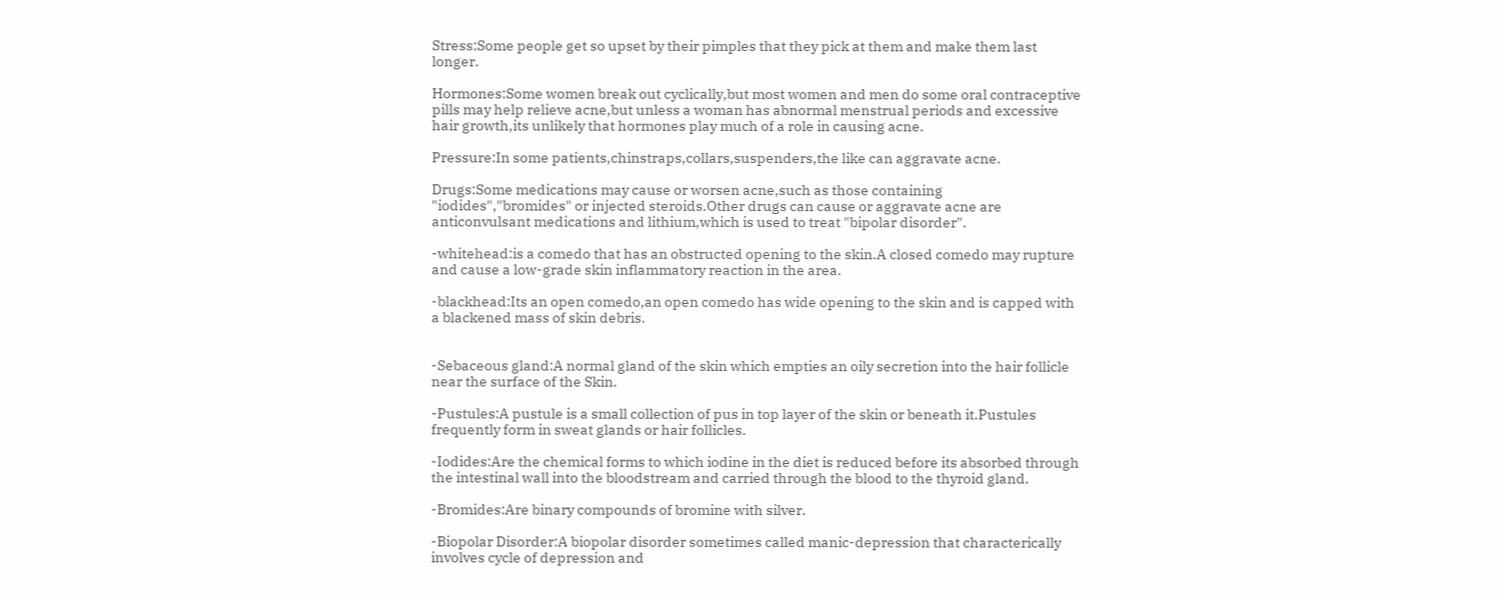Stress:Some people get so upset by their pimples that they pick at them and make them last longer.

Hormones:Some women break out cyclically,but most women and men do some oral contraceptive pills may help relieve acne,but unless a woman has abnormal menstrual periods and excessive hair growth,its unlikely that hormones play much of a role in causing acne.

Pressure:In some patients,chinstraps,collars,suspenders,the like can aggravate acne.

Drugs:Some medications may cause or worsen acne,such as those containing "iodides","bromides" or injected steroids.Other drugs can cause or aggravate acne are anticonvulsant medications and lithium,which is used to treat "bipolar disorder".

-whitehead:is a comedo that has an obstructed opening to the skin.A closed comedo may rupture and cause a low-grade skin inflammatory reaction in the area.

-blackhead:Its an open comedo,an open comedo has wide opening to the skin and is capped with a blackened mass of skin debris.


-Sebaceous gland:A normal gland of the skin which empties an oily secretion into the hair follicle near the surface of the Skin.

-Pustules:A pustule is a small collection of pus in top layer of the skin or beneath it.Pustules frequently form in sweat glands or hair follicles.

-Iodides:Are the chemical forms to which iodine in the diet is reduced before its absorbed through the intestinal wall into the bloodstream and carried through the blood to the thyroid gland.

-Bromides:Are binary compounds of bromine with silver.

-Biopolar Disorder:A biopolar disorder sometimes called manic-depression that characterically involves cycle of depression and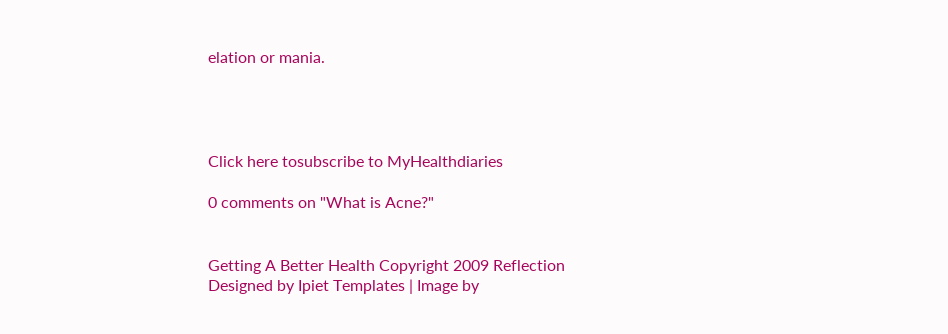elation or mania.




Click here tosubscribe to MyHealthdiaries

0 comments on "What is Acne?"


Getting A Better Health Copyright 2009 Reflection Designed by Ipiet Templates | Image by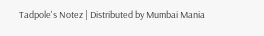Tadpole's Notez | Distributed by Mumbai Mania